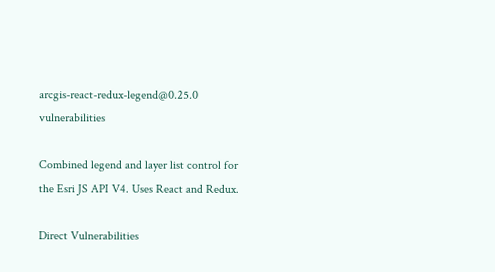arcgis-react-redux-legend@0.25.0 vulnerabilities

Combined legend and layer list control for the Esri JS API V4. Uses React and Redux.

Direct Vulnerabilities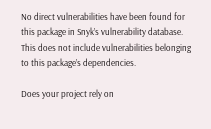No direct vulnerabilities have been found for this package in Snyk’s vulnerability database. This does not include vulnerabilities belonging to this package’s dependencies.

Does your project rely on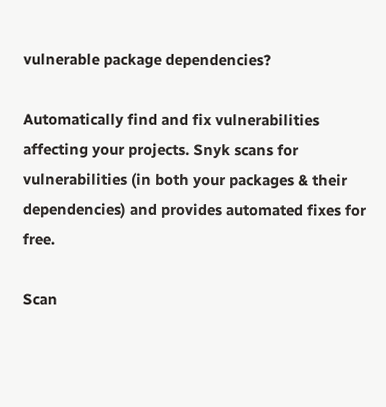vulnerable package dependencies?

Automatically find and fix vulnerabilities affecting your projects. Snyk scans for vulnerabilities (in both your packages & their dependencies) and provides automated fixes for free.

Scan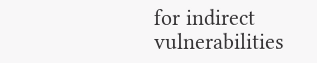for indirect vulnerabilities